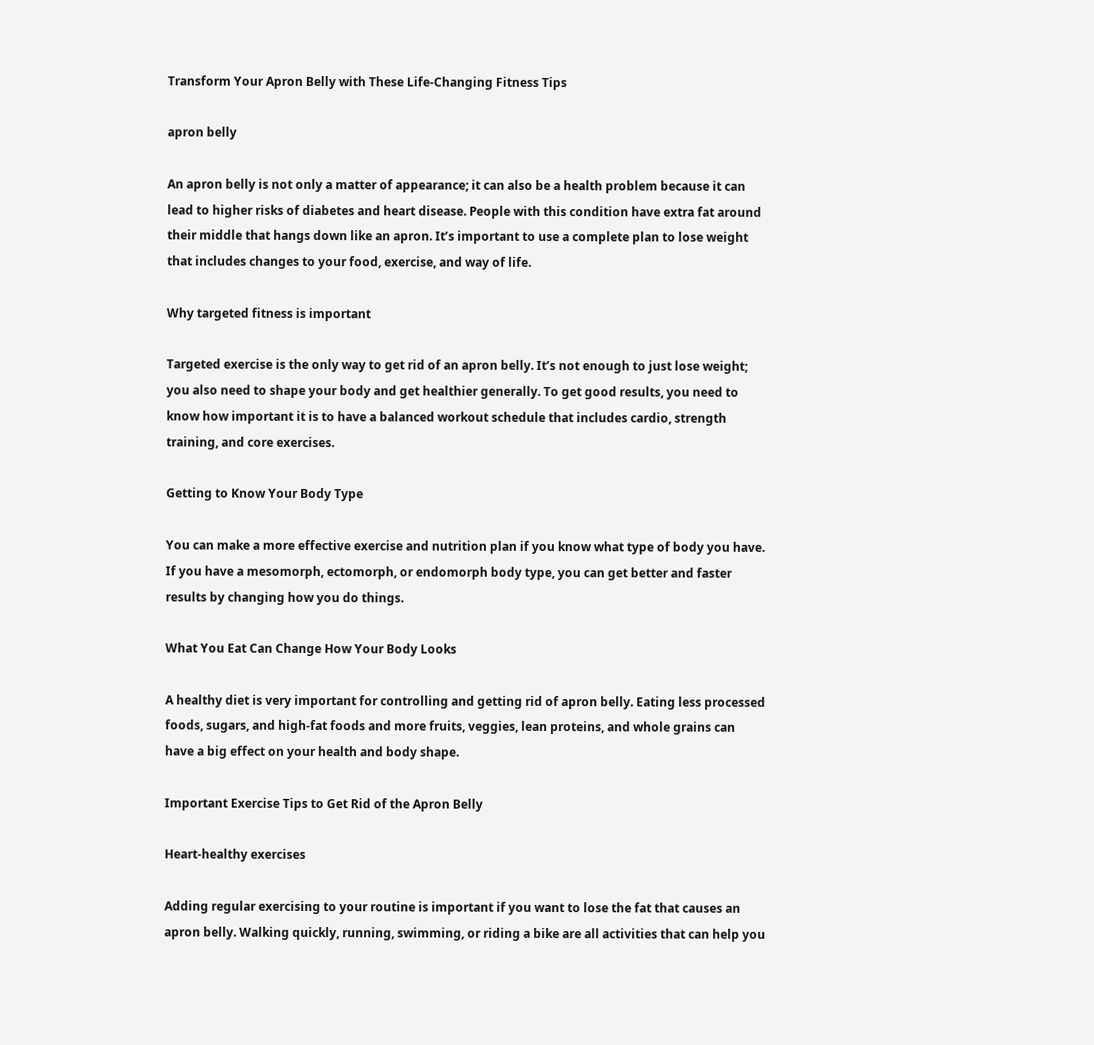Transform Your Apron Belly with These Life-Changing Fitness Tips

apron belly

An apron belly is not only a matter of appearance; it can also be a health problem because it can lead to higher risks of diabetes and heart disease. People with this condition have extra fat around their middle that hangs down like an apron. It’s important to use a complete plan to lose weight that includes changes to your food, exercise, and way of life.

Why targeted fitness is important

Targeted exercise is the only way to get rid of an apron belly. It’s not enough to just lose weight; you also need to shape your body and get healthier generally. To get good results, you need to know how important it is to have a balanced workout schedule that includes cardio, strength training, and core exercises.

Getting to Know Your Body Type

You can make a more effective exercise and nutrition plan if you know what type of body you have. If you have a mesomorph, ectomorph, or endomorph body type, you can get better and faster results by changing how you do things.

What You Eat Can Change How Your Body Looks

A healthy diet is very important for controlling and getting rid of apron belly. Eating less processed foods, sugars, and high-fat foods and more fruits, veggies, lean proteins, and whole grains can have a big effect on your health and body shape.

Important Exercise Tips to Get Rid of the Apron Belly

Heart-healthy exercises

Adding regular exercising to your routine is important if you want to lose the fat that causes an apron belly. Walking quickly, running, swimming, or riding a bike are all activities that can help you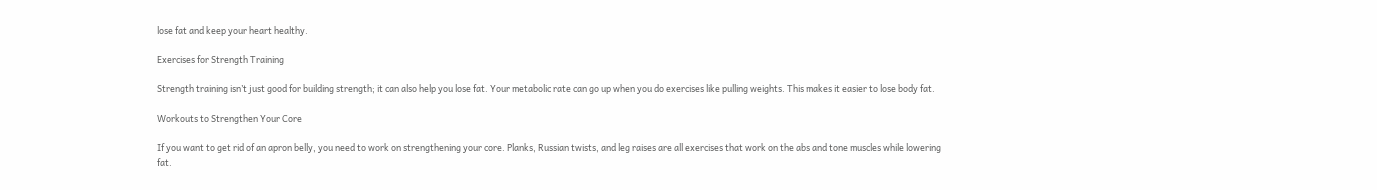lose fat and keep your heart healthy.

Exercises for Strength Training

Strength training isn’t just good for building strength; it can also help you lose fat. Your metabolic rate can go up when you do exercises like pulling weights. This makes it easier to lose body fat.

Workouts to Strengthen Your Core

If you want to get rid of an apron belly, you need to work on strengthening your core. Planks, Russian twists, and leg raises are all exercises that work on the abs and tone muscles while lowering fat.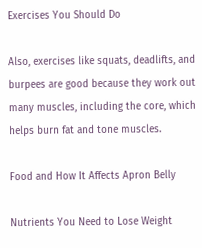Exercises You Should Do

Also, exercises like squats, deadlifts, and burpees are good because they work out many muscles, including the core, which helps burn fat and tone muscles.

Food and How It Affects Apron Belly

Nutrients You Need to Lose Weight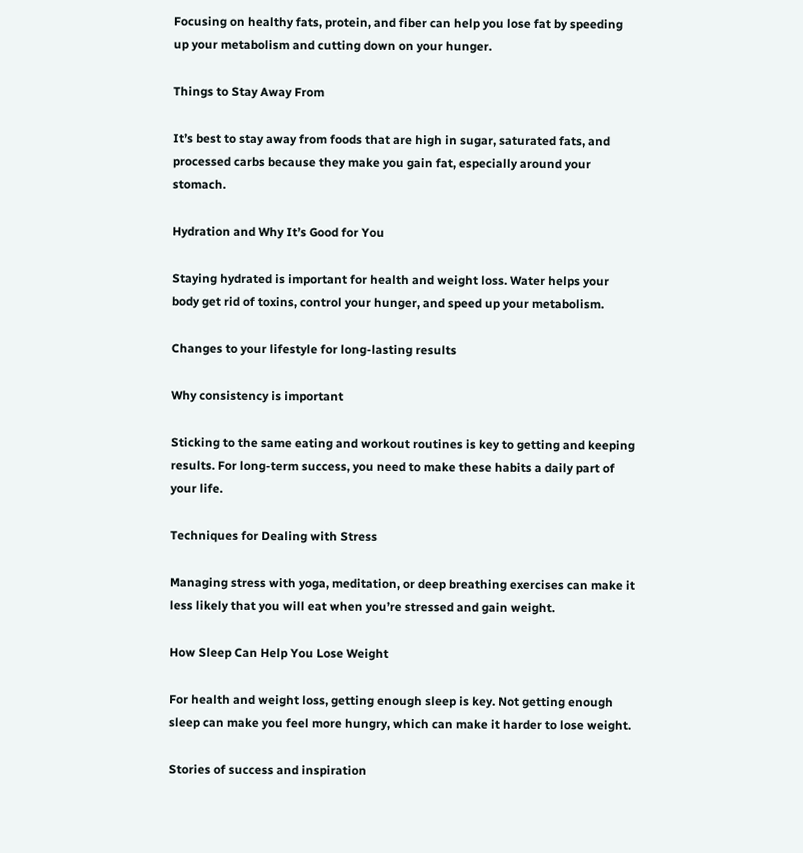Focusing on healthy fats, protein, and fiber can help you lose fat by speeding up your metabolism and cutting down on your hunger.

Things to Stay Away From

It’s best to stay away from foods that are high in sugar, saturated fats, and processed carbs because they make you gain fat, especially around your stomach.

Hydration and Why It’s Good for You

Staying hydrated is important for health and weight loss. Water helps your body get rid of toxins, control your hunger, and speed up your metabolism.

Changes to your lifestyle for long-lasting results

Why consistency is important

Sticking to the same eating and workout routines is key to getting and keeping results. For long-term success, you need to make these habits a daily part of your life.

Techniques for Dealing with Stress

Managing stress with yoga, meditation, or deep breathing exercises can make it less likely that you will eat when you’re stressed and gain weight.

How Sleep Can Help You Lose Weight

For health and weight loss, getting enough sleep is key. Not getting enough sleep can make you feel more hungry, which can make it harder to lose weight.

Stories of success and inspiration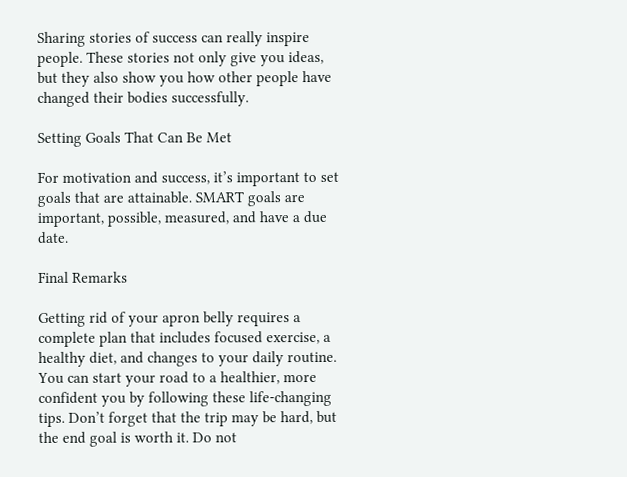Sharing stories of success can really inspire people. These stories not only give you ideas, but they also show you how other people have changed their bodies successfully.

Setting Goals That Can Be Met

For motivation and success, it’s important to set goals that are attainable. SMART goals are important, possible, measured, and have a due date.

Final Remarks

Getting rid of your apron belly requires a complete plan that includes focused exercise, a healthy diet, and changes to your daily routine. You can start your road to a healthier, more confident you by following these life-changing tips. Don’t forget that the trip may be hard, but the end goal is worth it. Do not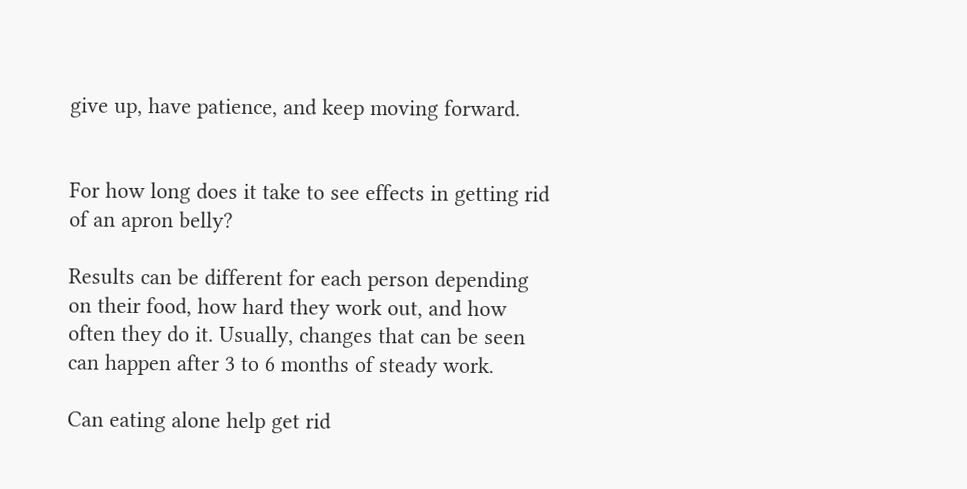give up, have patience, and keep moving forward.


For how long does it take to see effects in getting rid of an apron belly?

Results can be different for each person depending on their food, how hard they work out, and how often they do it. Usually, changes that can be seen can happen after 3 to 6 months of steady work.

Can eating alone help get rid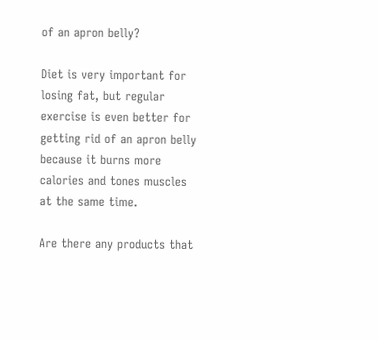of an apron belly?

Diet is very important for losing fat, but regular exercise is even better for getting rid of an apron belly because it burns more calories and tones muscles at the same time.

Are there any products that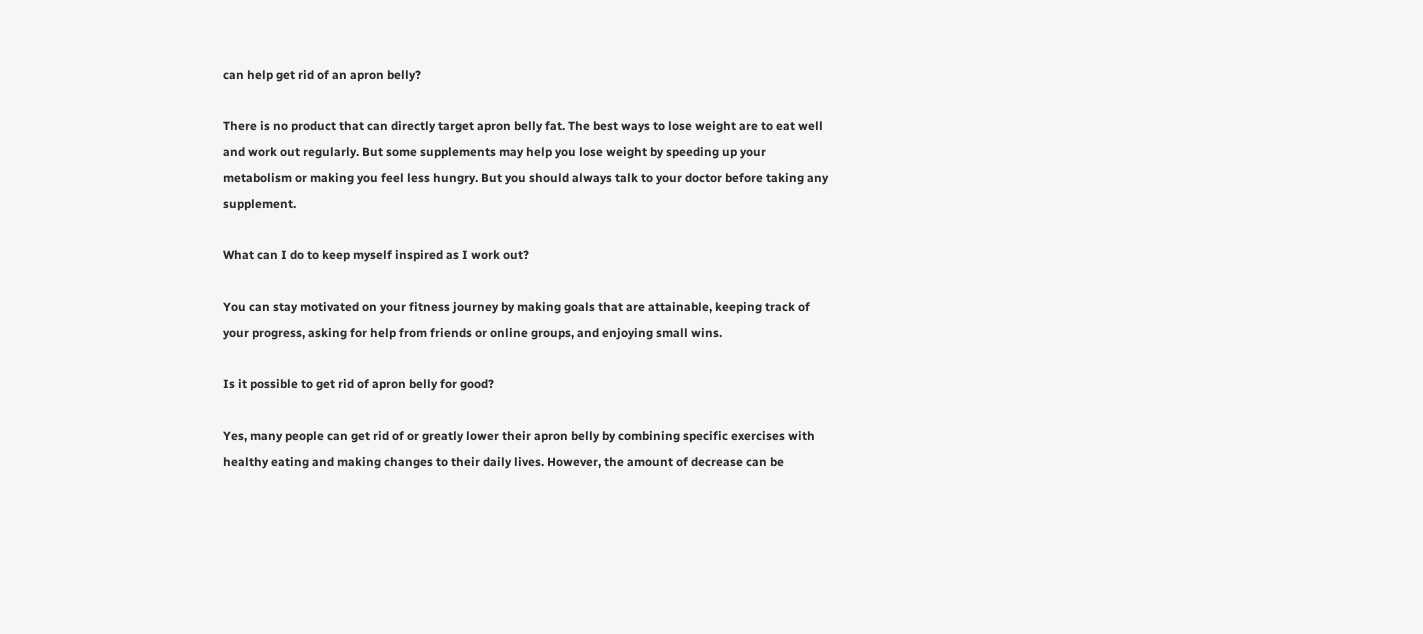can help get rid of an apron belly?

There is no product that can directly target apron belly fat. The best ways to lose weight are to eat well and work out regularly. But some supplements may help you lose weight by speeding up your metabolism or making you feel less hungry. But you should always talk to your doctor before taking any supplement.

What can I do to keep myself inspired as I work out?

You can stay motivated on your fitness journey by making goals that are attainable, keeping track of your progress, asking for help from friends or online groups, and enjoying small wins.

Is it possible to get rid of apron belly for good?

Yes, many people can get rid of or greatly lower their apron belly by combining specific exercises with healthy eating and making changes to their daily lives. However, the amount of decrease can be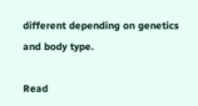different depending on genetics and body type.

Read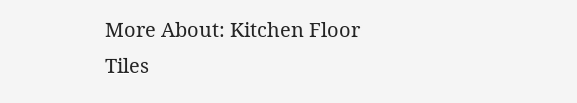More About: Kitchen Floor Tiles